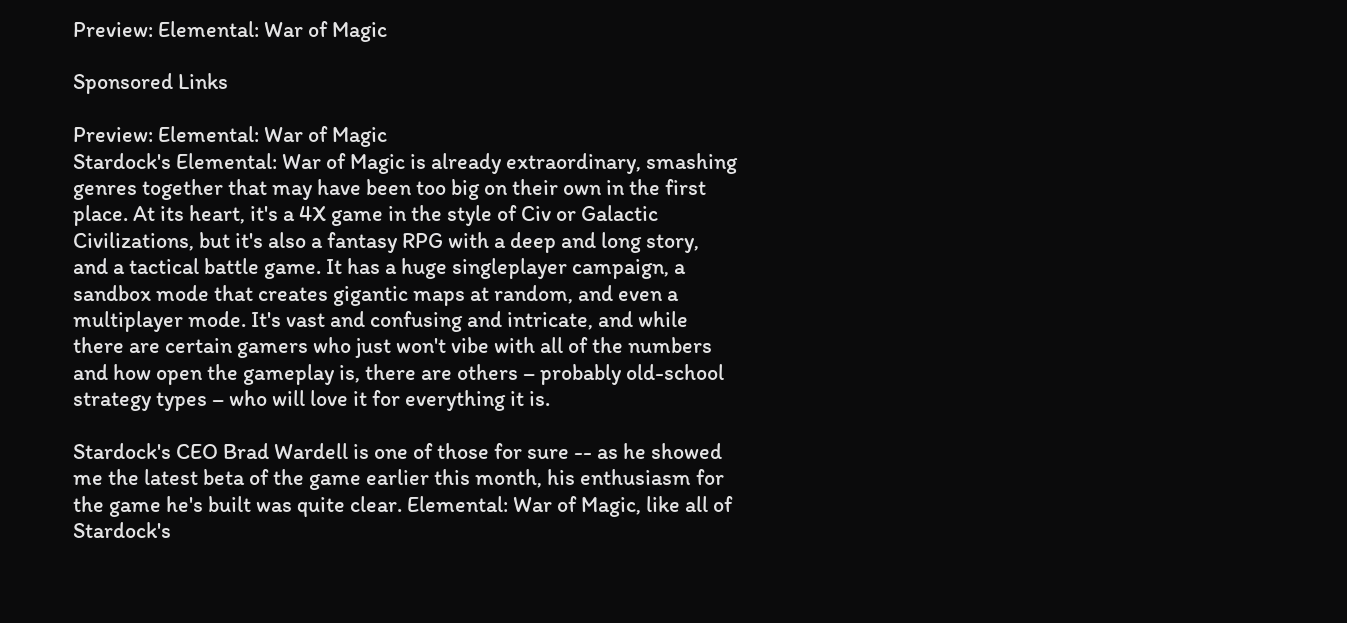Preview: Elemental: War of Magic

Sponsored Links

Preview: Elemental: War of Magic
Stardock's Elemental: War of Magic is already extraordinary, smashing genres together that may have been too big on their own in the first place. At its heart, it's a 4X game in the style of Civ or Galactic Civilizations, but it's also a fantasy RPG with a deep and long story, and a tactical battle game. It has a huge singleplayer campaign, a sandbox mode that creates gigantic maps at random, and even a multiplayer mode. It's vast and confusing and intricate, and while there are certain gamers who just won't vibe with all of the numbers and how open the gameplay is, there are others – probably old-school strategy types – who will love it for everything it is.

Stardock's CEO Brad Wardell is one of those for sure -- as he showed me the latest beta of the game earlier this month, his enthusiasm for the game he's built was quite clear. Elemental: War of Magic, like all of Stardock's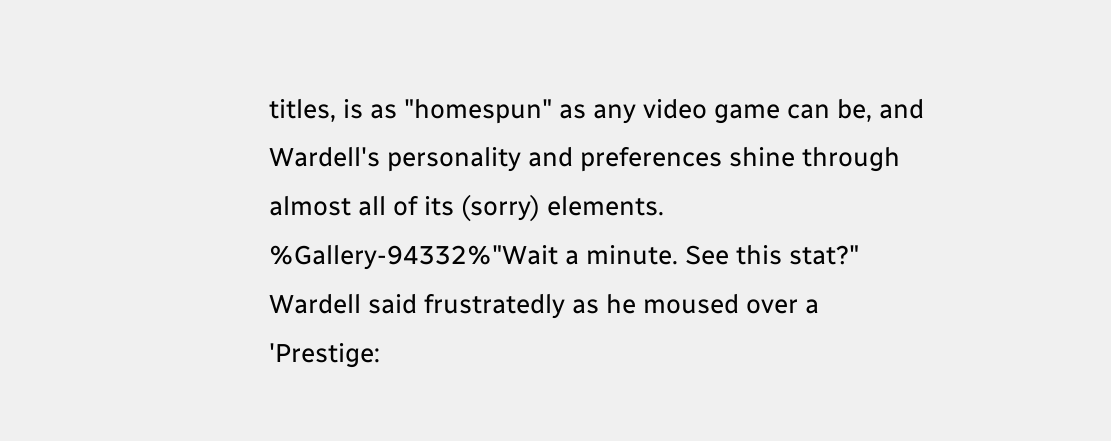titles, is as "homespun" as any video game can be, and Wardell's personality and preferences shine through almost all of its (sorry) elements.
%Gallery-94332%"Wait a minute. See this stat?" Wardell said frustratedly as he moused over a 'Prestige: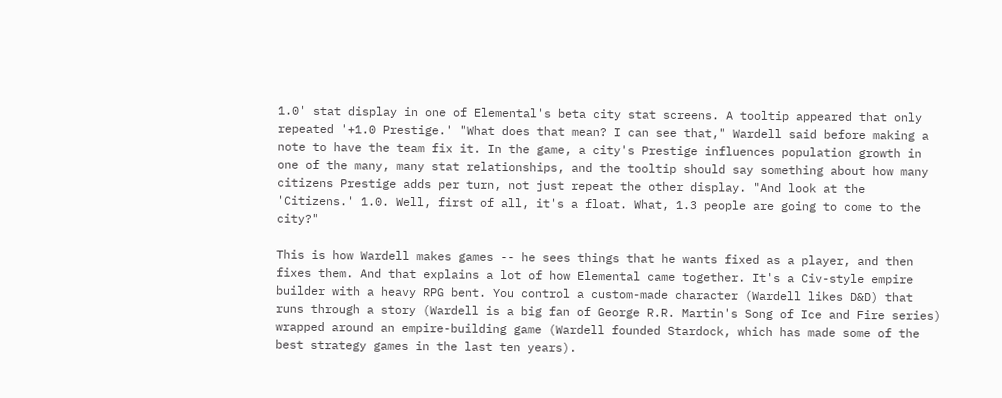1.0' stat display in one of Elemental's beta city stat screens. A tooltip appeared that only repeated '+1.0 Prestige.' "What does that mean? I can see that," Wardell said before making a note to have the team fix it. In the game, a city's Prestige influences population growth in one of the many, many stat relationships, and the tooltip should say something about how many citizens Prestige adds per turn, not just repeat the other display. "And look at the 'Citizens.' 1.0. Well, first of all, it's a float. What, 1.3 people are going to come to the city?"

This is how Wardell makes games -- he sees things that he wants fixed as a player, and then fixes them. And that explains a lot of how Elemental came together. It's a Civ-style empire builder with a heavy RPG bent. You control a custom-made character (Wardell likes D&D) that runs through a story (Wardell is a big fan of George R.R. Martin's Song of Ice and Fire series) wrapped around an empire-building game (Wardell founded Stardock, which has made some of the best strategy games in the last ten years).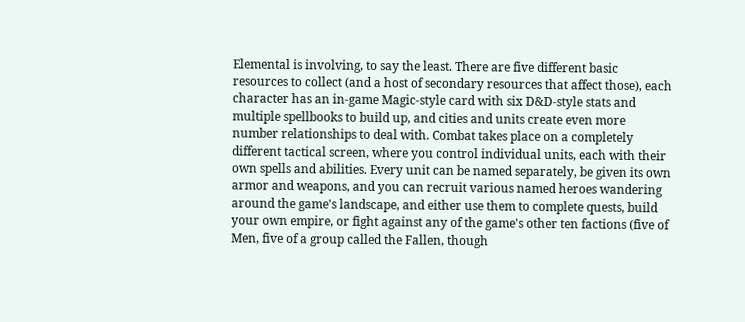Elemental is involving, to say the least. There are five different basic resources to collect (and a host of secondary resources that affect those), each character has an in-game Magic-style card with six D&D-style stats and multiple spellbooks to build up, and cities and units create even more number relationships to deal with. Combat takes place on a completely different tactical screen, where you control individual units, each with their own spells and abilities. Every unit can be named separately, be given its own armor and weapons, and you can recruit various named heroes wandering around the game's landscape, and either use them to complete quests, build your own empire, or fight against any of the game's other ten factions (five of Men, five of a group called the Fallen, though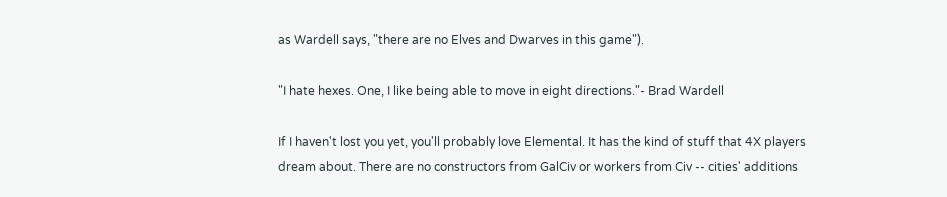as Wardell says, "there are no Elves and Dwarves in this game").

"I hate hexes. One, I like being able to move in eight directions."- Brad Wardell

If I haven't lost you yet, you'll probably love Elemental. It has the kind of stuff that 4X players dream about. There are no constructors from GalCiv or workers from Civ -- cities' additions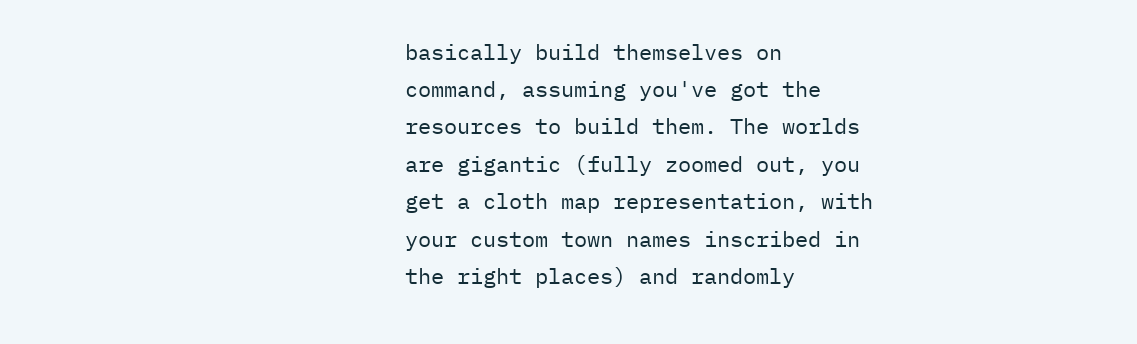basically build themselves on command, assuming you've got the resources to build them. The worlds are gigantic (fully zoomed out, you get a cloth map representation, with your custom town names inscribed in the right places) and randomly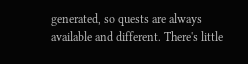generated, so quests are always available and different. There's little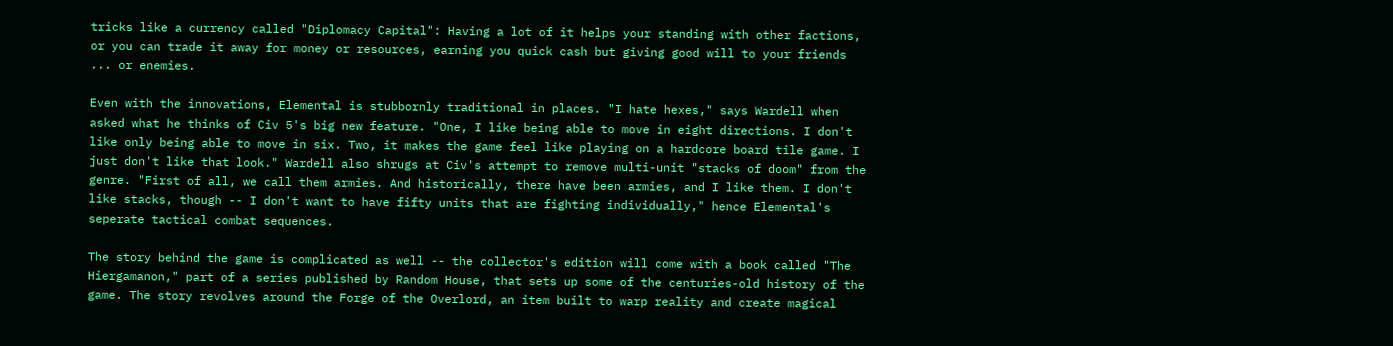tricks like a currency called "Diplomacy Capital": Having a lot of it helps your standing with other factions, or you can trade it away for money or resources, earning you quick cash but giving good will to your friends ... or enemies.

Even with the innovations, Elemental is stubbornly traditional in places. "I hate hexes," says Wardell when asked what he thinks of Civ 5's big new feature. "One, I like being able to move in eight directions. I don't like only being able to move in six. Two, it makes the game feel like playing on a hardcore board tile game. I just don't like that look." Wardell also shrugs at Civ's attempt to remove multi-unit "stacks of doom" from the genre. "First of all, we call them armies. And historically, there have been armies, and I like them. I don't like stacks, though -- I don't want to have fifty units that are fighting individually," hence Elemental's seperate tactical combat sequences.

The story behind the game is complicated as well -- the collector's edition will come with a book called "The Hiergamanon," part of a series published by Random House, that sets up some of the centuries-old history of the game. The story revolves around the Forge of the Overlord, an item built to warp reality and create magical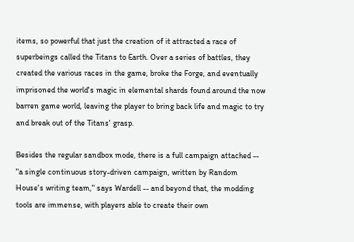items, so powerful that just the creation of it attracted a race of superbeings called the Titans to Earth. Over a series of battles, they created the various races in the game, broke the Forge, and eventually imprisoned the world's magic in elemental shards found around the now barren game world, leaving the player to bring back life and magic to try and break out of the Titans' grasp.

Besides the regular sandbox mode, there is a full campaign attached -- "a single continuous story-driven campaign, written by Random House's writing team," says Wardell -- and beyond that, the modding tools are immense, with players able to create their own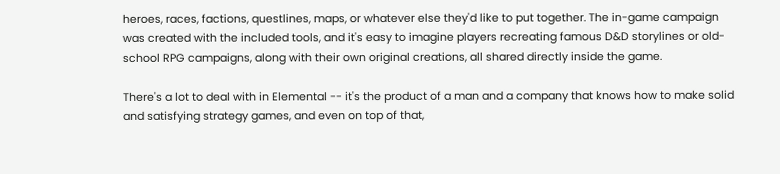heroes, races, factions, questlines, maps, or whatever else they'd like to put together. The in-game campaign was created with the included tools, and it's easy to imagine players recreating famous D&D storylines or old-school RPG campaigns, along with their own original creations, all shared directly inside the game.

There's a lot to deal with in Elemental -- it's the product of a man and a company that knows how to make solid and satisfying strategy games, and even on top of that,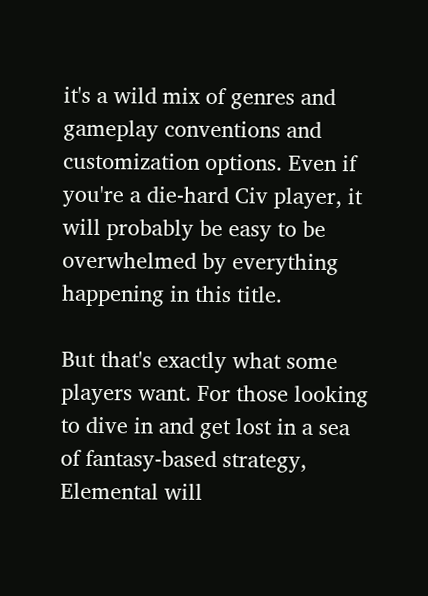it's a wild mix of genres and gameplay conventions and customization options. Even if you're a die-hard Civ player, it will probably be easy to be overwhelmed by everything happening in this title.

But that's exactly what some players want. For those looking to dive in and get lost in a sea of fantasy-based strategy, Elemental will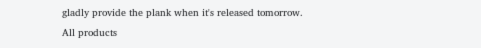gladly provide the plank when it's released tomorrow.
All products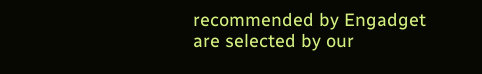recommended by Engadget are selected by our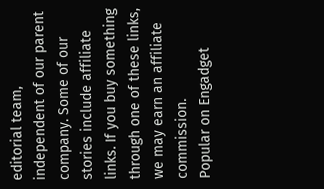editorial team, independent of our parent company. Some of our stories include affiliate links. If you buy something through one of these links, we may earn an affiliate commission.
Popular on Engadget